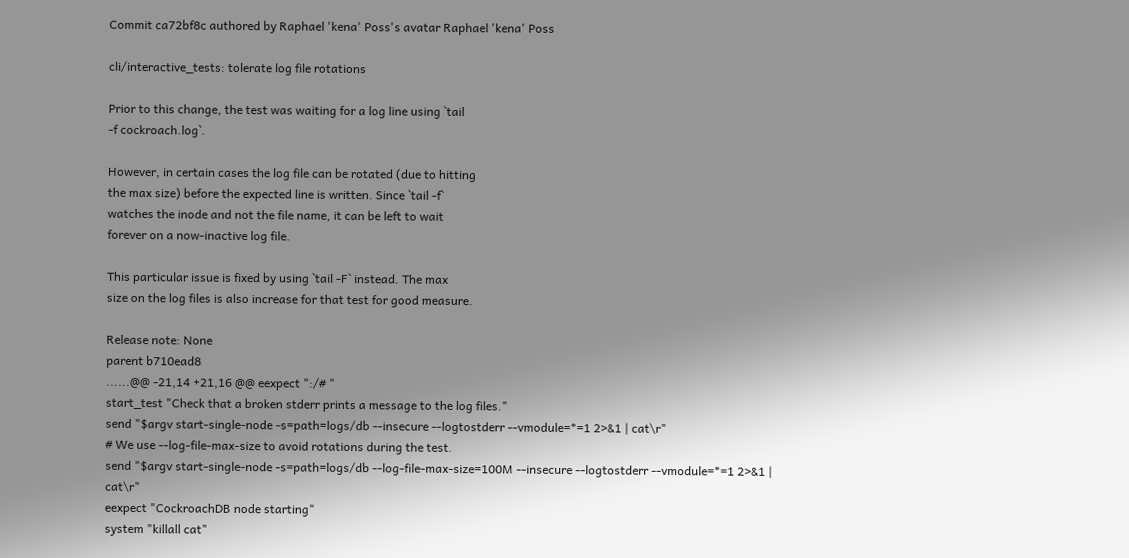Commit ca72bf8c authored by Raphael 'kena' Poss's avatar Raphael 'kena' Poss

cli/interactive_tests: tolerate log file rotations

Prior to this change, the test was waiting for a log line using `tail
-f cockroach.log`.

However, in certain cases the log file can be rotated (due to hitting
the max size) before the expected line is written. Since `tail -f`
watches the inode and not the file name, it can be left to wait
forever on a now-inactive log file.

This particular issue is fixed by using `tail -F` instead. The max
size on the log files is also increase for that test for good measure.

Release note: None
parent b710ead8
......@@ -21,14 +21,16 @@ eexpect ":/# "
start_test "Check that a broken stderr prints a message to the log files."
send "$argv start-single-node -s=path=logs/db --insecure --logtostderr --vmodule=*=1 2>&1 | cat\r"
# We use --log-file-max-size to avoid rotations during the test.
send "$argv start-single-node -s=path=logs/db --log-file-max-size=100M --insecure --logtostderr --vmodule=*=1 2>&1 | cat\r"
eexpect "CockroachDB node starting"
system "killall cat"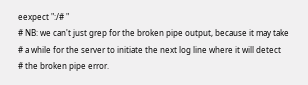eexpect ":/# "
# NB: we can't just grep for the broken pipe output, because it may take
# a while for the server to initiate the next log line where it will detect
# the broken pipe error.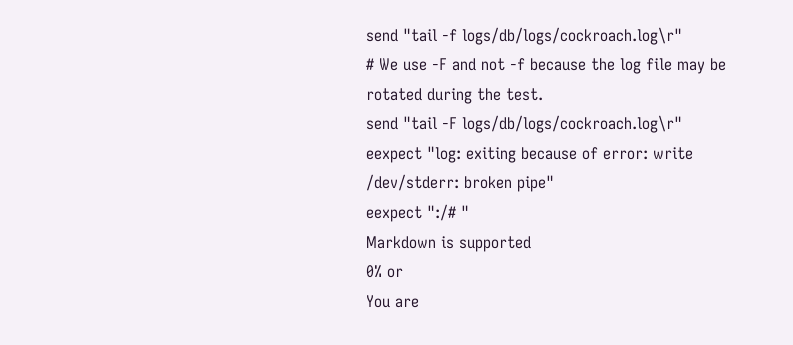send "tail -f logs/db/logs/cockroach.log\r"
# We use -F and not -f because the log file may be rotated during the test.
send "tail -F logs/db/logs/cockroach.log\r"
eexpect "log: exiting because of error: write /dev/stderr: broken pipe"
eexpect ":/# "
Markdown is supported
0% or
You are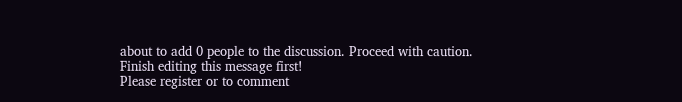about to add 0 people to the discussion. Proceed with caution.
Finish editing this message first!
Please register or to comment